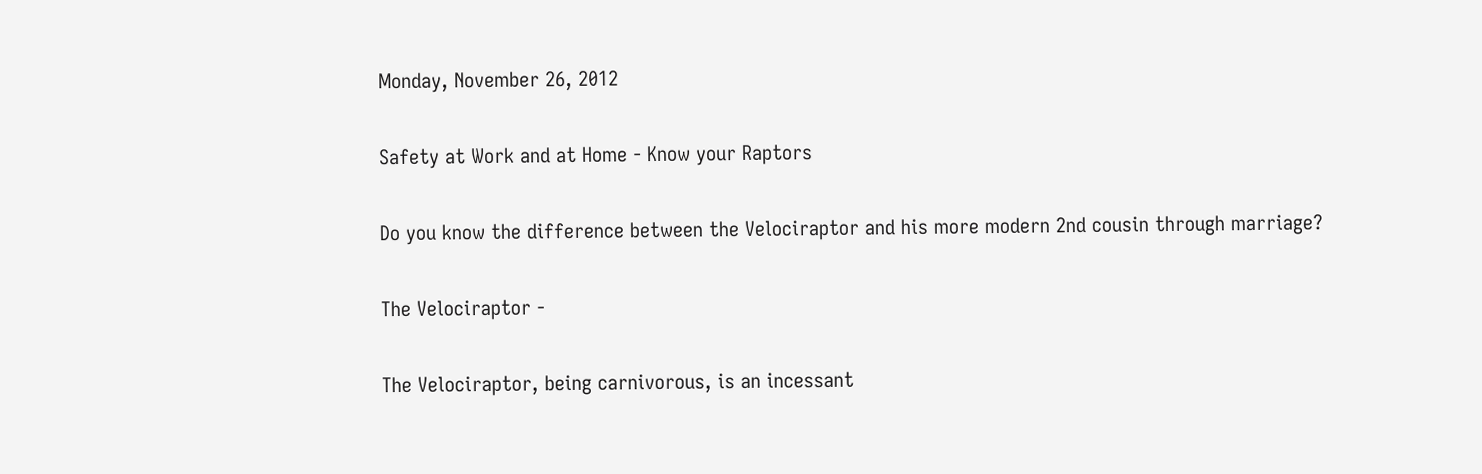Monday, November 26, 2012

Safety at Work and at Home - Know your Raptors

Do you know the difference between the Velociraptor and his more modern 2nd cousin through marriage?

The Velociraptor -

The Velociraptor, being carnivorous, is an incessant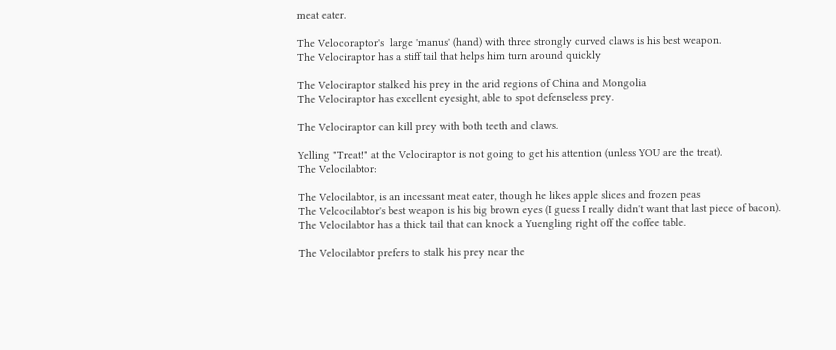meat eater.

The Velocoraptor's  large 'manus' (hand) with three strongly curved claws is his best weapon.
The Velociraptor has a stiff tail that helps him turn around quickly

The Velociraptor stalked his prey in the arid regions of China and Mongolia
The Velociraptor has excellent eyesight, able to spot defenseless prey.

The Velociraptor can kill prey with both teeth and claws.

Yelling "Treat!" at the Velociraptor is not going to get his attention (unless YOU are the treat).
The Velocilabtor:

The Velocilabtor, is an incessant meat eater, though he likes apple slices and frozen peas
The Velcocilabtor's best weapon is his big brown eyes (I guess I really didn't want that last piece of bacon).
The Velocilabtor has a thick tail that can knock a Yuengling right off the coffee table.

The Velocilabtor prefers to stalk his prey near the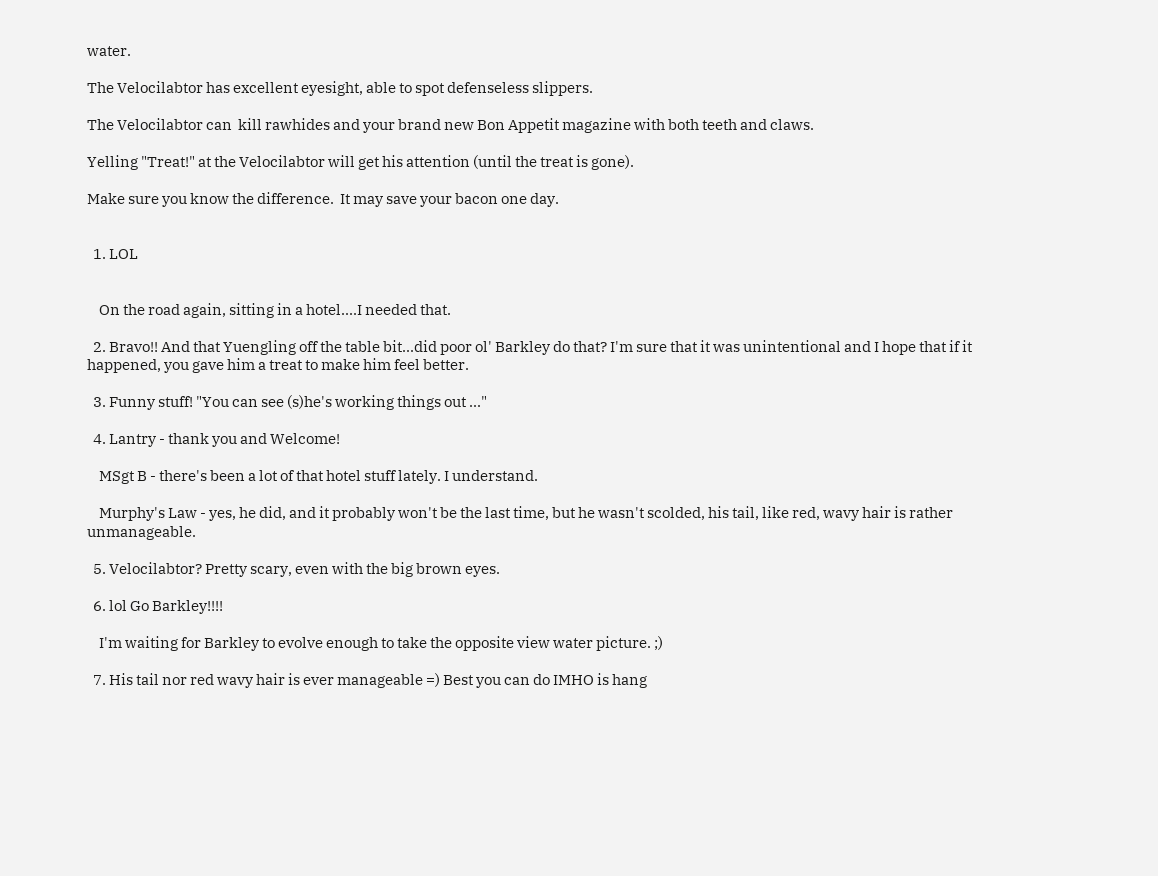water.

The Velocilabtor has excellent eyesight, able to spot defenseless slippers.

The Velocilabtor can  kill rawhides and your brand new Bon Appetit magazine with both teeth and claws.

Yelling "Treat!" at the Velocilabtor will get his attention (until the treat is gone).

Make sure you know the difference.  It may save your bacon one day.


  1. LOL


    On the road again, sitting in a hotel....I needed that.

  2. Bravo!! And that Yuengling off the table bit...did poor ol' Barkley do that? I'm sure that it was unintentional and I hope that if it happened, you gave him a treat to make him feel better.

  3. Funny stuff! "You can see (s)he's working things out ..."

  4. Lantry - thank you and Welcome!

    MSgt B - there's been a lot of that hotel stuff lately. I understand.

    Murphy's Law - yes, he did, and it probably won't be the last time, but he wasn't scolded, his tail, like red, wavy hair is rather unmanageable.

  5. Velocilabtor? Pretty scary, even with the big brown eyes.

  6. lol Go Barkley!!!!

    I'm waiting for Barkley to evolve enough to take the opposite view water picture. ;)

  7. His tail nor red wavy hair is ever manageable =) Best you can do IMHO is hang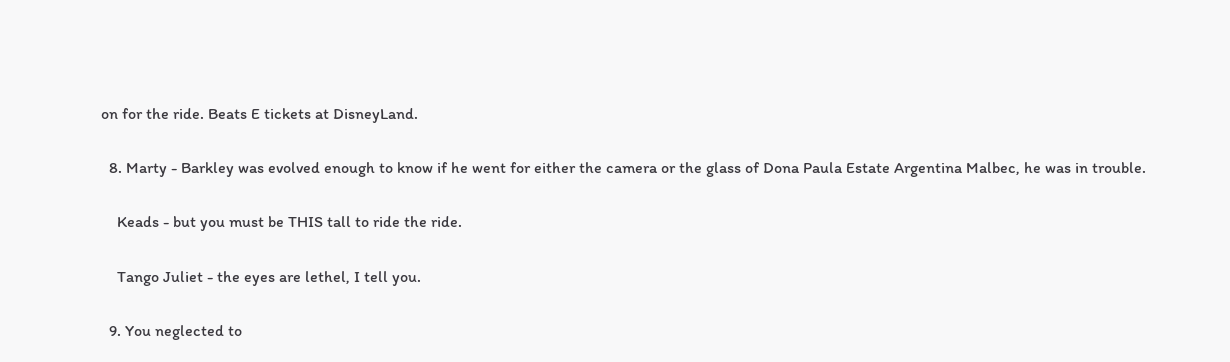on for the ride. Beats E tickets at DisneyLand.

  8. Marty - Barkley was evolved enough to know if he went for either the camera or the glass of Dona Paula Estate Argentina Malbec, he was in trouble.

    Keads - but you must be THIS tall to ride the ride.

    Tango Juliet - the eyes are lethel, I tell you.

  9. You neglected to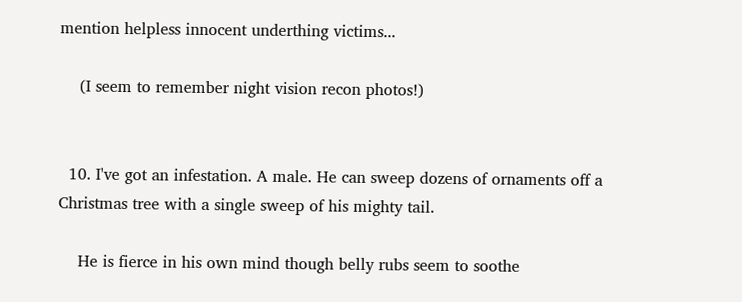mention helpless innocent underthing victims...

    (I seem to remember night vision recon photos!)


  10. I've got an infestation. A male. He can sweep dozens of ornaments off a Christmas tree with a single sweep of his mighty tail.

    He is fierce in his own mind though belly rubs seem to soothe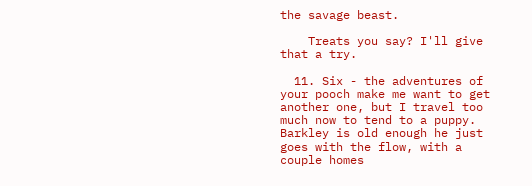the savage beast.

    Treats you say? I'll give that a try.

  11. Six - the adventures of your pooch make me want to get another one, but I travel too much now to tend to a puppy. Barkley is old enough he just goes with the flow, with a couple homes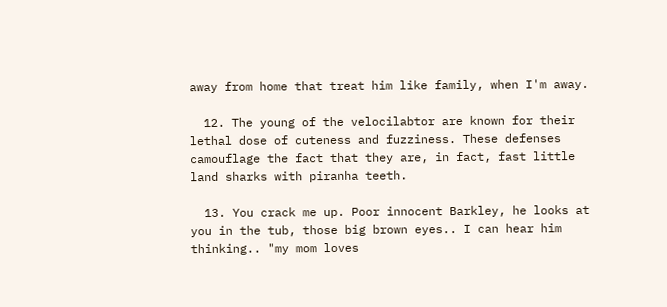away from home that treat him like family, when I'm away.

  12. The young of the velocilabtor are known for their lethal dose of cuteness and fuzziness. These defenses camouflage the fact that they are, in fact, fast little land sharks with piranha teeth.

  13. You crack me up. Poor innocent Barkley, he looks at you in the tub, those big brown eyes.. I can hear him thinking.. "my mom loves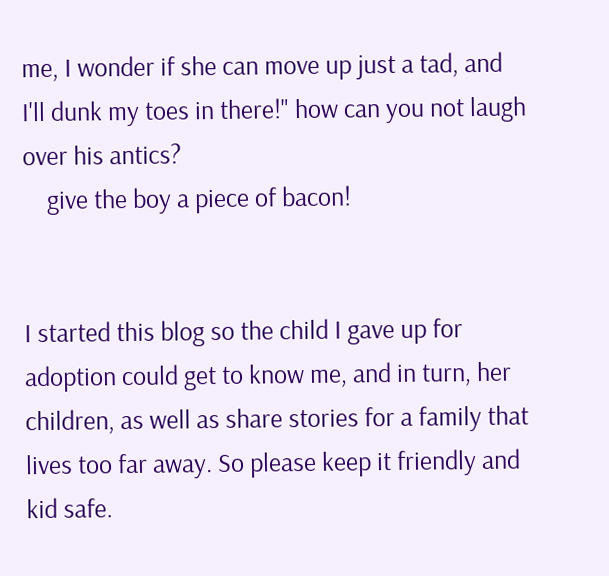me, I wonder if she can move up just a tad, and I'll dunk my toes in there!" how can you not laugh over his antics?
    give the boy a piece of bacon!


I started this blog so the child I gave up for adoption could get to know me, and in turn, her children, as well as share stories for a family that lives too far away. So please keep it friendly and kid safe.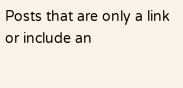Posts that are only a link or include an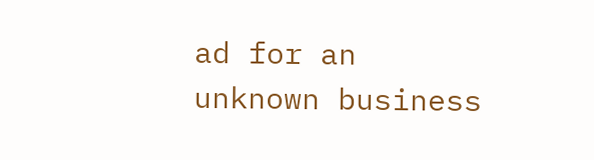ad for an unknown business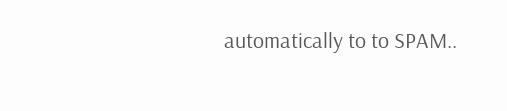automatically to to SPAM..